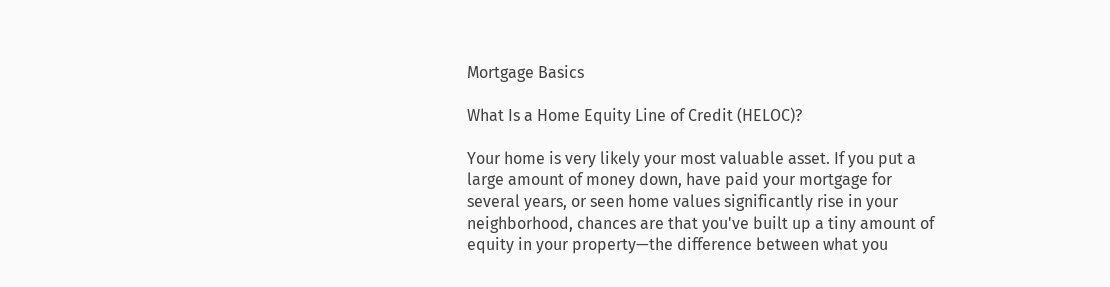Mortgage Basics

What Is a Home Equity Line of Credit (HELOC)?

Your home is very likely your most valuable asset. If you put a large amount of money down, have paid your mortgage for several years, or seen home values significantly rise in your neighborhood, chances are that you've built up a tiny amount of equity in your property—the difference between what you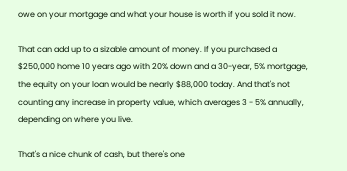owe on your mortgage and what your house is worth if you sold it now.

That can add up to a sizable amount of money. If you purchased a $250,000 home 10 years ago with 20% down and a 30-year, 5% mortgage, the equity on your loan would be nearly $88,000 today. And that's not counting any increase in property value, which averages 3 - 5% annually, depending on where you live.

That's a nice chunk of cash, but there's one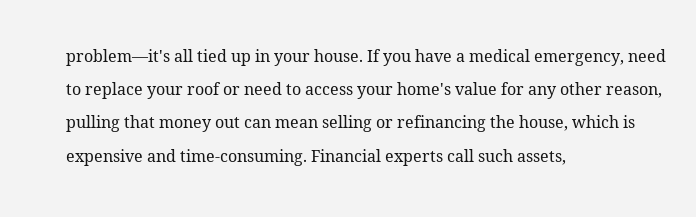problem—it's all tied up in your house. If you have a medical emergency, need to replace your roof or need to access your home's value for any other reason, pulling that money out can mean selling or refinancing the house, which is expensive and time-consuming. Financial experts call such assets,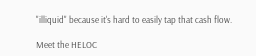"illiquid" because it's hard to easily tap that cash flow.

Meet the HELOC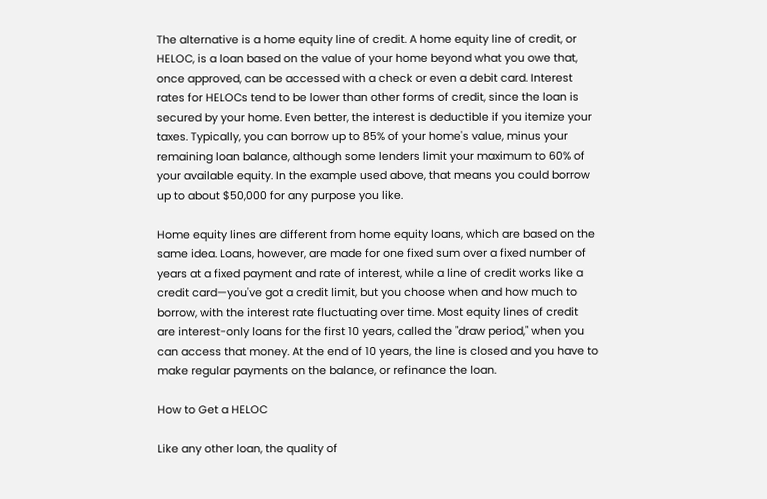The alternative is a home equity line of credit. A home equity line of credit, or HELOC, is a loan based on the value of your home beyond what you owe that, once approved, can be accessed with a check or even a debit card. Interest rates for HELOCs tend to be lower than other forms of credit, since the loan is secured by your home. Even better, the interest is deductible if you itemize your taxes. Typically, you can borrow up to 85% of your home's value, minus your remaining loan balance, although some lenders limit your maximum to 60% of your available equity. In the example used above, that means you could borrow up to about $50,000 for any purpose you like.

Home equity lines are different from home equity loans, which are based on the same idea. Loans, however, are made for one fixed sum over a fixed number of years at a fixed payment and rate of interest, while a line of credit works like a credit card—you've got a credit limit, but you choose when and how much to borrow, with the interest rate fluctuating over time. Most equity lines of credit are interest-only loans for the first 10 years, called the "draw period," when you can access that money. At the end of 10 years, the line is closed and you have to make regular payments on the balance, or refinance the loan.

How to Get a HELOC

Like any other loan, the quality of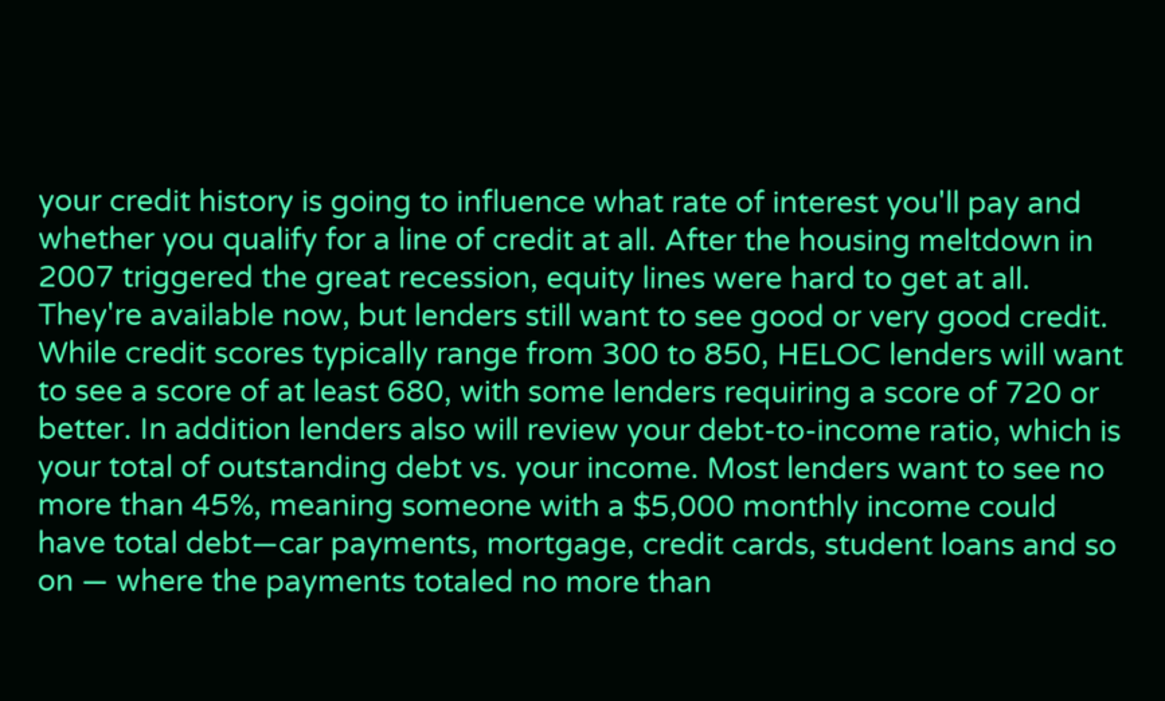your credit history is going to influence what rate of interest you'll pay and whether you qualify for a line of credit at all. After the housing meltdown in 2007 triggered the great recession, equity lines were hard to get at all. They're available now, but lenders still want to see good or very good credit. While credit scores typically range from 300 to 850, HELOC lenders will want to see a score of at least 680, with some lenders requiring a score of 720 or better. In addition lenders also will review your debt-to-income ratio, which is your total of outstanding debt vs. your income. Most lenders want to see no more than 45%, meaning someone with a $5,000 monthly income could have total debt—car payments, mortgage, credit cards, student loans and so on — where the payments totaled no more than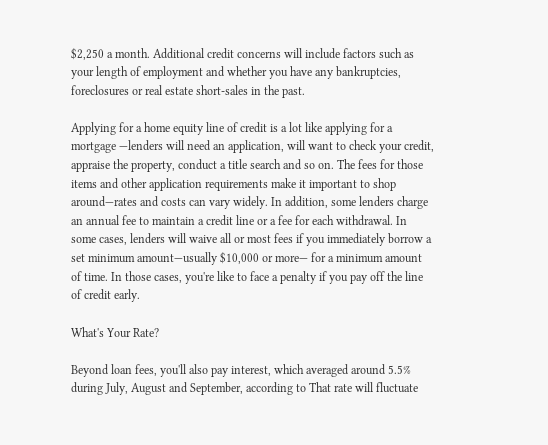$2,250 a month. Additional credit concerns will include factors such as your length of employment and whether you have any bankruptcies, foreclosures or real estate short-sales in the past.

Applying for a home equity line of credit is a lot like applying for a mortgage —lenders will need an application, will want to check your credit, appraise the property, conduct a title search and so on. The fees for those items and other application requirements make it important to shop around—rates and costs can vary widely. In addition, some lenders charge an annual fee to maintain a credit line or a fee for each withdrawal. In some cases, lenders will waive all or most fees if you immediately borrow a set minimum amount—usually $10,000 or more— for a minimum amount of time. In those cases, you're like to face a penalty if you pay off the line of credit early.

What's Your Rate?

Beyond loan fees, you'll also pay interest, which averaged around 5.5% during July, August and September, according to That rate will fluctuate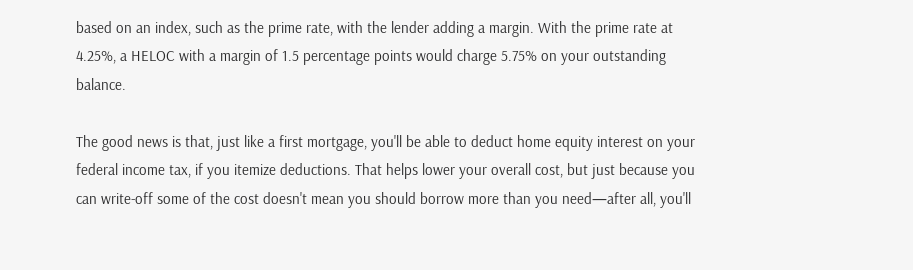based on an index, such as the prime rate, with the lender adding a margin. With the prime rate at 4.25%, a HELOC with a margin of 1.5 percentage points would charge 5.75% on your outstanding balance.

The good news is that, just like a first mortgage, you'll be able to deduct home equity interest on your federal income tax, if you itemize deductions. That helps lower your overall cost, but just because you can write-off some of the cost doesn't mean you should borrow more than you need—after all, you'll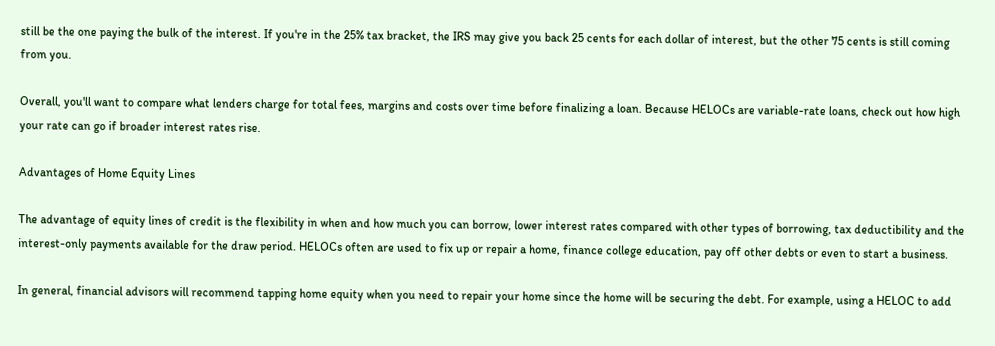still be the one paying the bulk of the interest. If you're in the 25% tax bracket, the IRS may give you back 25 cents for each dollar of interest, but the other 75 cents is still coming from you.

Overall, you'll want to compare what lenders charge for total fees, margins and costs over time before finalizing a loan. Because HELOCs are variable-rate loans, check out how high your rate can go if broader interest rates rise.

Advantages of Home Equity Lines

The advantage of equity lines of credit is the flexibility in when and how much you can borrow, lower interest rates compared with other types of borrowing, tax deductibility and the interest-only payments available for the draw period. HELOCs often are used to fix up or repair a home, finance college education, pay off other debts or even to start a business.

In general, financial advisors will recommend tapping home equity when you need to repair your home since the home will be securing the debt. For example, using a HELOC to add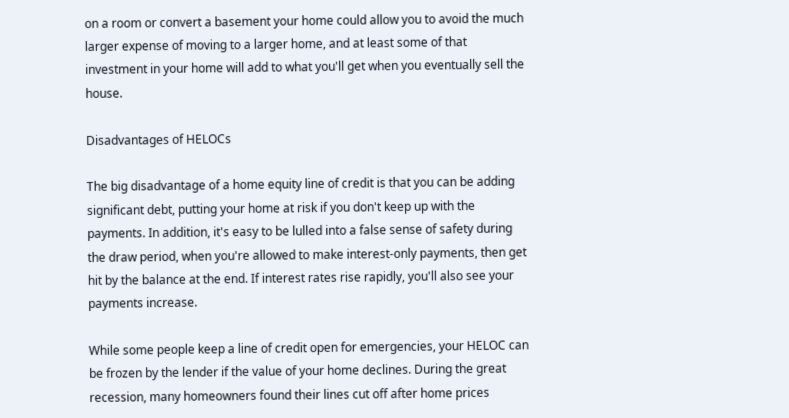on a room or convert a basement your home could allow you to avoid the much larger expense of moving to a larger home, and at least some of that investment in your home will add to what you'll get when you eventually sell the house.

Disadvantages of HELOCs

The big disadvantage of a home equity line of credit is that you can be adding significant debt, putting your home at risk if you don't keep up with the payments. In addition, it's easy to be lulled into a false sense of safety during the draw period, when you're allowed to make interest-only payments, then get hit by the balance at the end. If interest rates rise rapidly, you'll also see your payments increase.

While some people keep a line of credit open for emergencies, your HELOC can be frozen by the lender if the value of your home declines. During the great recession, many homeowners found their lines cut off after home prices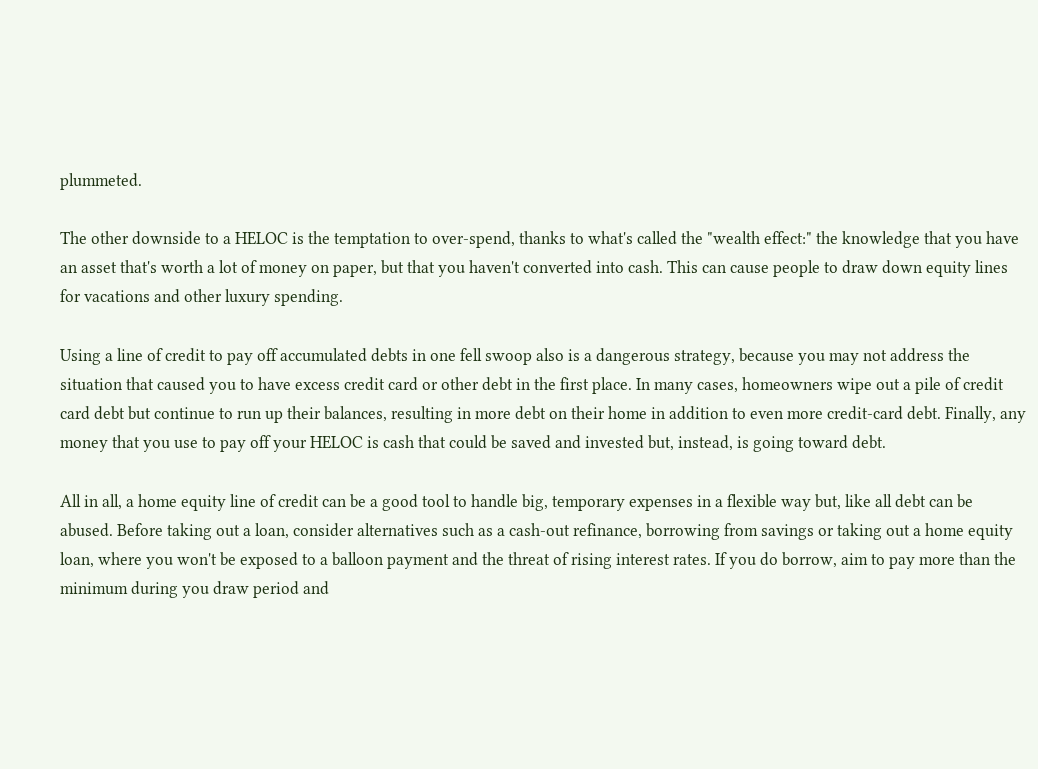plummeted.

The other downside to a HELOC is the temptation to over-spend, thanks to what's called the "wealth effect:" the knowledge that you have an asset that's worth a lot of money on paper, but that you haven't converted into cash. This can cause people to draw down equity lines for vacations and other luxury spending.

Using a line of credit to pay off accumulated debts in one fell swoop also is a dangerous strategy, because you may not address the situation that caused you to have excess credit card or other debt in the first place. In many cases, homeowners wipe out a pile of credit card debt but continue to run up their balances, resulting in more debt on their home in addition to even more credit-card debt. Finally, any money that you use to pay off your HELOC is cash that could be saved and invested but, instead, is going toward debt.

All in all, a home equity line of credit can be a good tool to handle big, temporary expenses in a flexible way but, like all debt can be abused. Before taking out a loan, consider alternatives such as a cash-out refinance, borrowing from savings or taking out a home equity loan, where you won't be exposed to a balloon payment and the threat of rising interest rates. If you do borrow, aim to pay more than the minimum during you draw period and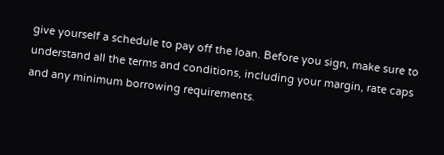give yourself a schedule to pay off the loan. Before you sign, make sure to understand all the terms and conditions, including your margin, rate caps and any minimum borrowing requirements.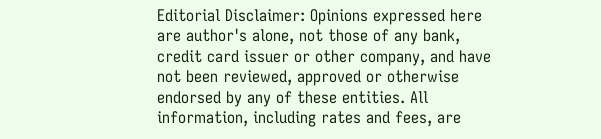Editorial Disclaimer: Opinions expressed here are author's alone, not those of any bank, credit card issuer or other company, and have not been reviewed, approved or otherwise endorsed by any of these entities. All information, including rates and fees, are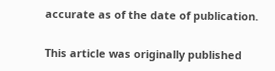accurate as of the date of publication.

This article was originally published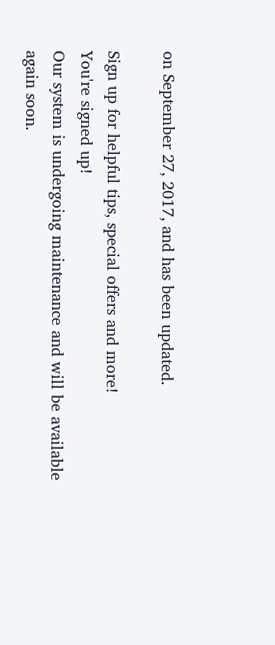on September 27, 2017, and has been updated.

Sign up for helpful tips, special offers and more!
You're signed up!
Our system is undergoing maintenance and will be available again soon.